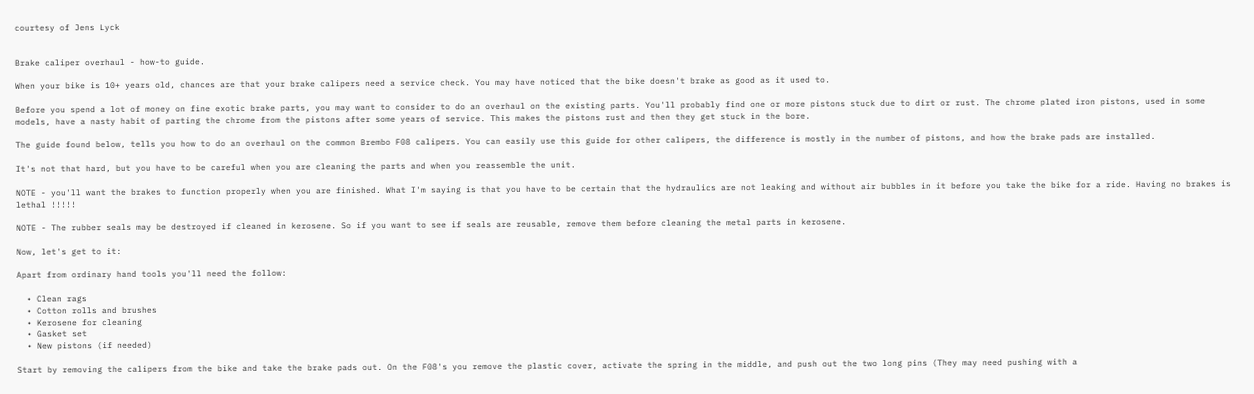courtesy of Jens Lyck


Brake caliper overhaul - how-to guide.

When your bike is 10+ years old, chances are that your brake calipers need a service check. You may have noticed that the bike doesn't brake as good as it used to.

Before you spend a lot of money on fine exotic brake parts, you may want to consider to do an overhaul on the existing parts. You'll probably find one or more pistons stuck due to dirt or rust. The chrome plated iron pistons, used in some models, have a nasty habit of parting the chrome from the pistons after some years of service. This makes the pistons rust and then they get stuck in the bore.

The guide found below, tells you how to do an overhaul on the common Brembo F08 calipers. You can easily use this guide for other calipers, the difference is mostly in the number of pistons, and how the brake pads are installed.

It's not that hard, but you have to be careful when you are cleaning the parts and when you reassemble the unit.

NOTE - you'll want the brakes to function properly when you are finished. What I'm saying is that you have to be certain that the hydraulics are not leaking and without air bubbles in it before you take the bike for a ride. Having no brakes is lethal !!!!!

NOTE - The rubber seals may be destroyed if cleaned in kerosene. So if you want to see if seals are reusable, remove them before cleaning the metal parts in kerosene.

Now, let's get to it:

Apart from ordinary hand tools you'll need the follow:

  • Clean rags
  • Cotton rolls and brushes
  • Kerosene for cleaning
  • Gasket set
  • New pistons (if needed)

Start by removing the calipers from the bike and take the brake pads out. On the F08's you remove the plastic cover, activate the spring in the middle, and push out the two long pins (They may need pushing with a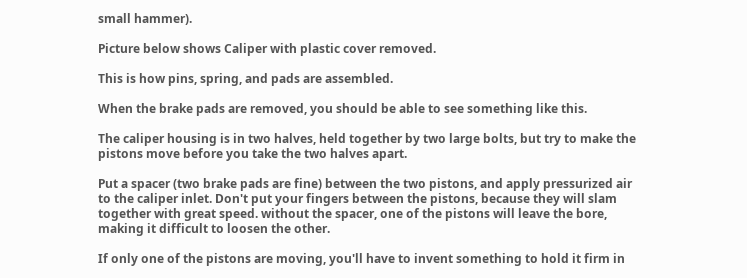small hammer).

Picture below shows Caliper with plastic cover removed.

This is how pins, spring, and pads are assembled.

When the brake pads are removed, you should be able to see something like this.

The caliper housing is in two halves, held together by two large bolts, but try to make the pistons move before you take the two halves apart.

Put a spacer (two brake pads are fine) between the two pistons, and apply pressurized air to the caliper inlet. Don't put your fingers between the pistons, because they will slam together with great speed. without the spacer, one of the pistons will leave the bore, making it difficult to loosen the other.

If only one of the pistons are moving, you'll have to invent something to hold it firm in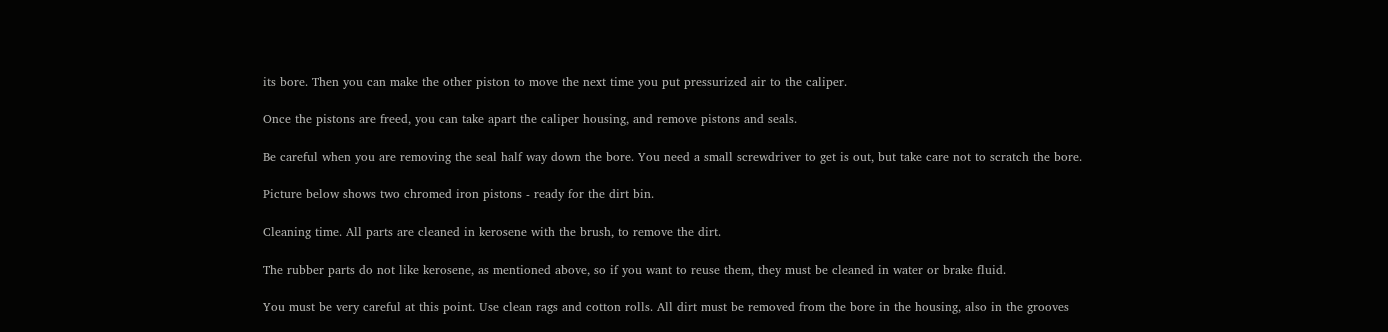its bore. Then you can make the other piston to move the next time you put pressurized air to the caliper.

Once the pistons are freed, you can take apart the caliper housing, and remove pistons and seals.

Be careful when you are removing the seal half way down the bore. You need a small screwdriver to get is out, but take care not to scratch the bore.

Picture below shows two chromed iron pistons - ready for the dirt bin.

Cleaning time. All parts are cleaned in kerosene with the brush, to remove the dirt.

The rubber parts do not like kerosene, as mentioned above, so if you want to reuse them, they must be cleaned in water or brake fluid.

You must be very careful at this point. Use clean rags and cotton rolls. All dirt must be removed from the bore in the housing, also in the grooves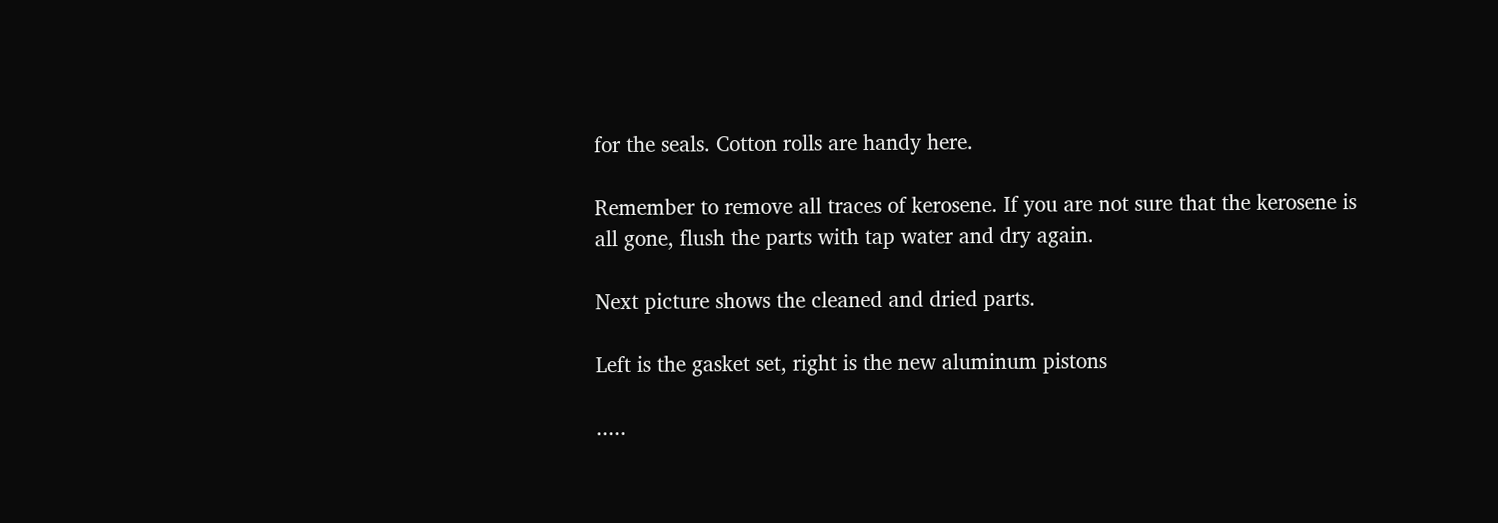for the seals. Cotton rolls are handy here.

Remember to remove all traces of kerosene. If you are not sure that the kerosene is all gone, flush the parts with tap water and dry again.

Next picture shows the cleaned and dried parts.

Left is the gasket set, right is the new aluminum pistons

.....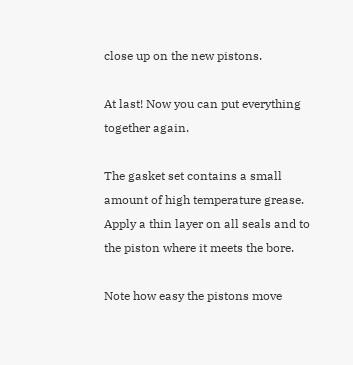close up on the new pistons.

At last! Now you can put everything together again.

The gasket set contains a small amount of high temperature grease. Apply a thin layer on all seals and to the piston where it meets the bore.

Note how easy the pistons move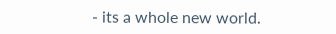- its a whole new world.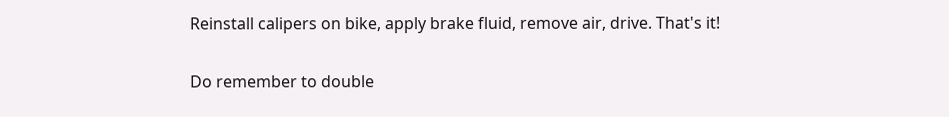Reinstall calipers on bike, apply brake fluid, remove air, drive. That's it!

Do remember to double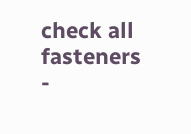check all fasteners -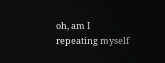oh, am I repeating myself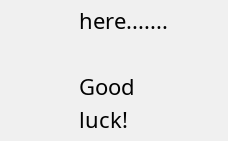here.......

Good luck!